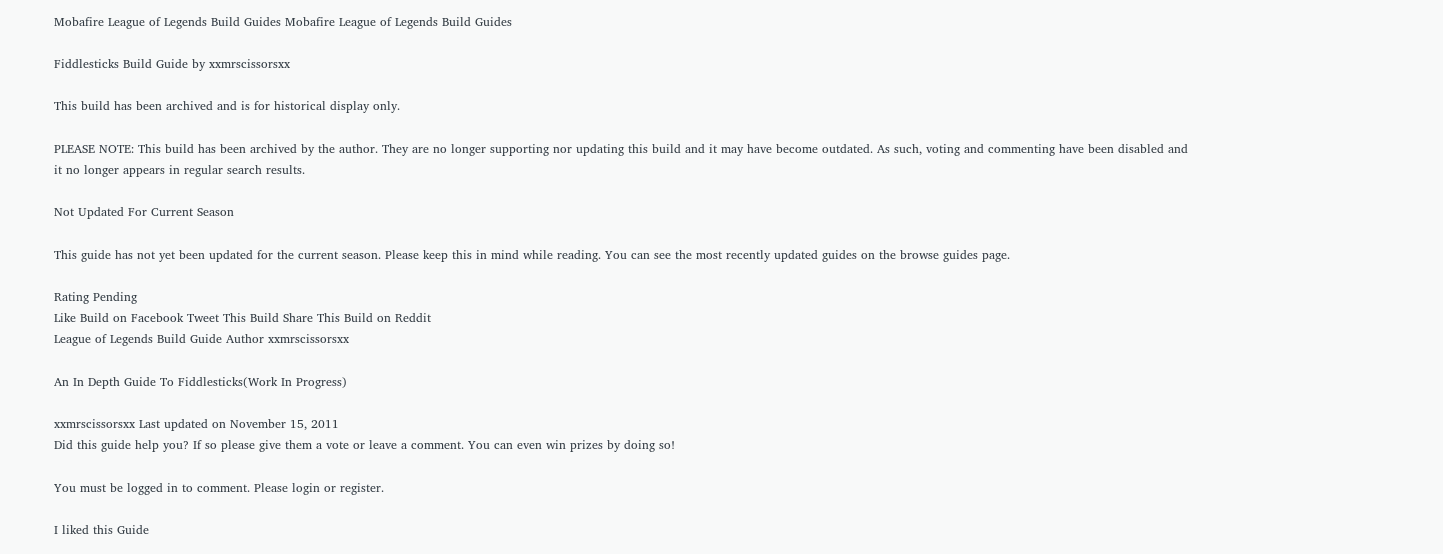Mobafire League of Legends Build Guides Mobafire League of Legends Build Guides

Fiddlesticks Build Guide by xxmrscissorsxx

This build has been archived and is for historical display only.

PLEASE NOTE: This build has been archived by the author. They are no longer supporting nor updating this build and it may have become outdated. As such, voting and commenting have been disabled and it no longer appears in regular search results.

Not Updated For Current Season

This guide has not yet been updated for the current season. Please keep this in mind while reading. You can see the most recently updated guides on the browse guides page.

Rating Pending
Like Build on Facebook Tweet This Build Share This Build on Reddit
League of Legends Build Guide Author xxmrscissorsxx

An In Depth Guide To Fiddlesticks(Work In Progress)

xxmrscissorsxx Last updated on November 15, 2011
Did this guide help you? If so please give them a vote or leave a comment. You can even win prizes by doing so!

You must be logged in to comment. Please login or register.

I liked this Guide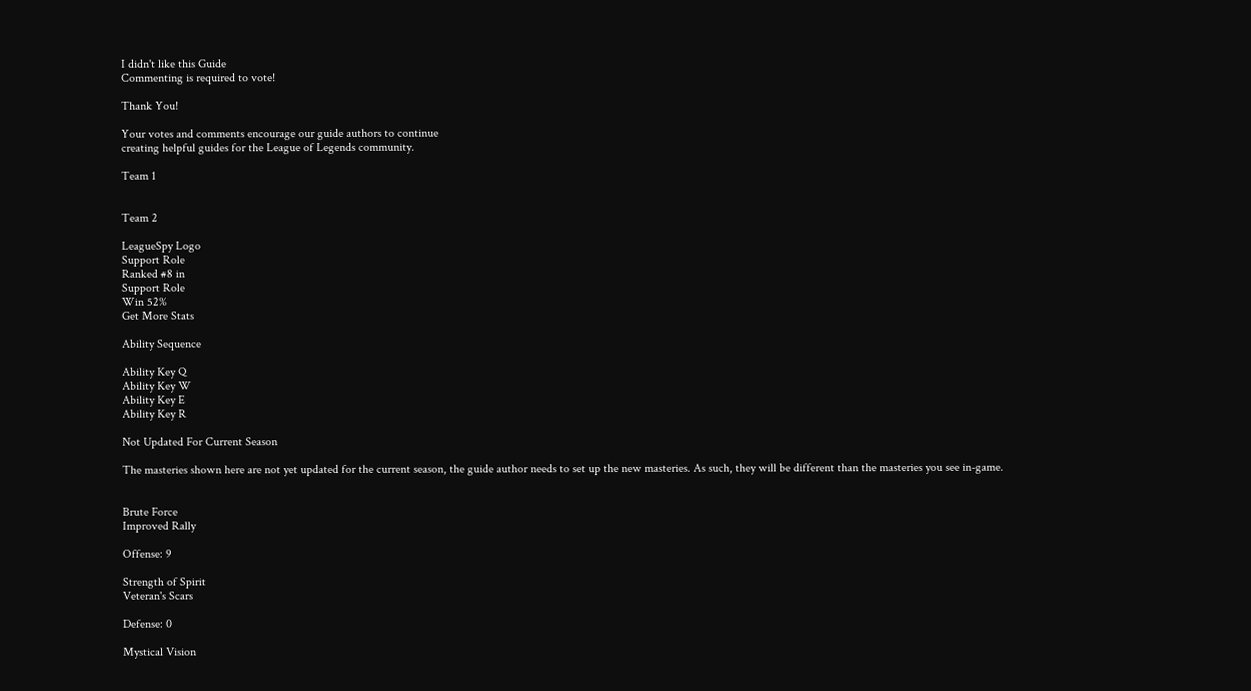I didn't like this Guide
Commenting is required to vote!

Thank You!

Your votes and comments encourage our guide authors to continue
creating helpful guides for the League of Legends community.

Team 1


Team 2

LeagueSpy Logo
Support Role
Ranked #8 in
Support Role
Win 52%
Get More Stats

Ability Sequence

Ability Key Q
Ability Key W
Ability Key E
Ability Key R

Not Updated For Current Season

The masteries shown here are not yet updated for the current season, the guide author needs to set up the new masteries. As such, they will be different than the masteries you see in-game.


Brute Force
Improved Rally

Offense: 9

Strength of Spirit
Veteran's Scars

Defense: 0

Mystical Vision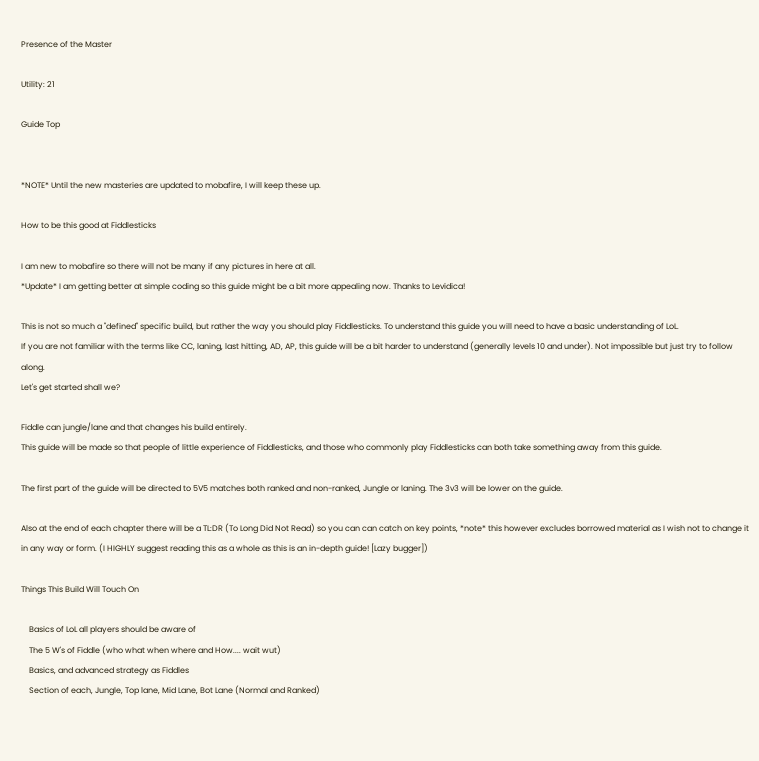Presence of the Master

Utility: 21

Guide Top


*NOTE* Until the new masteries are updated to mobafire, I will keep these up.

How to be this good at Fiddlesticks

I am new to mobafire so there will not be many if any pictures in here at all.
*Update* I am getting better at simple coding so this guide might be a bit more appealing now. Thanks to Levidica!

This is not so much a "defined" specific build, but rather the way you should play Fiddlesticks. To understand this guide you will need to have a basic understanding of LoL.
If you are not familiar with the terms like CC, laning, last hitting, AD, AP, this guide will be a bit harder to understand (generally levels 10 and under). Not impossible but just try to follow along.
Let's get started shall we?

Fiddle can jungle/lane and that changes his build entirely.
This guide will be made so that people of little experience of Fiddlesticks, and those who commonly play Fiddlesticks can both take something away from this guide.

The first part of the guide will be directed to 5V5 matches both ranked and non-ranked, Jungle or laning. The 3v3 will be lower on the guide.

Also at the end of each chapter there will be a TL:DR (To Long Did Not Read) so you can can catch on key points, *note* this however excludes borrowed material as I wish not to change it in any way or form. (I HIGHLY suggest reading this as a whole as this is an in-depth guide! [Lazy bugger])

Things This Build Will Touch On

    Basics of LoL all players should be aware of
    The 5 W's of Fiddle (who what when where and How.... wait wut)
    Basics, and advanced strategy as Fiddles
    Section of each, Jungle, Top lane, Mid Lane, Bot Lane (Normal and Ranked)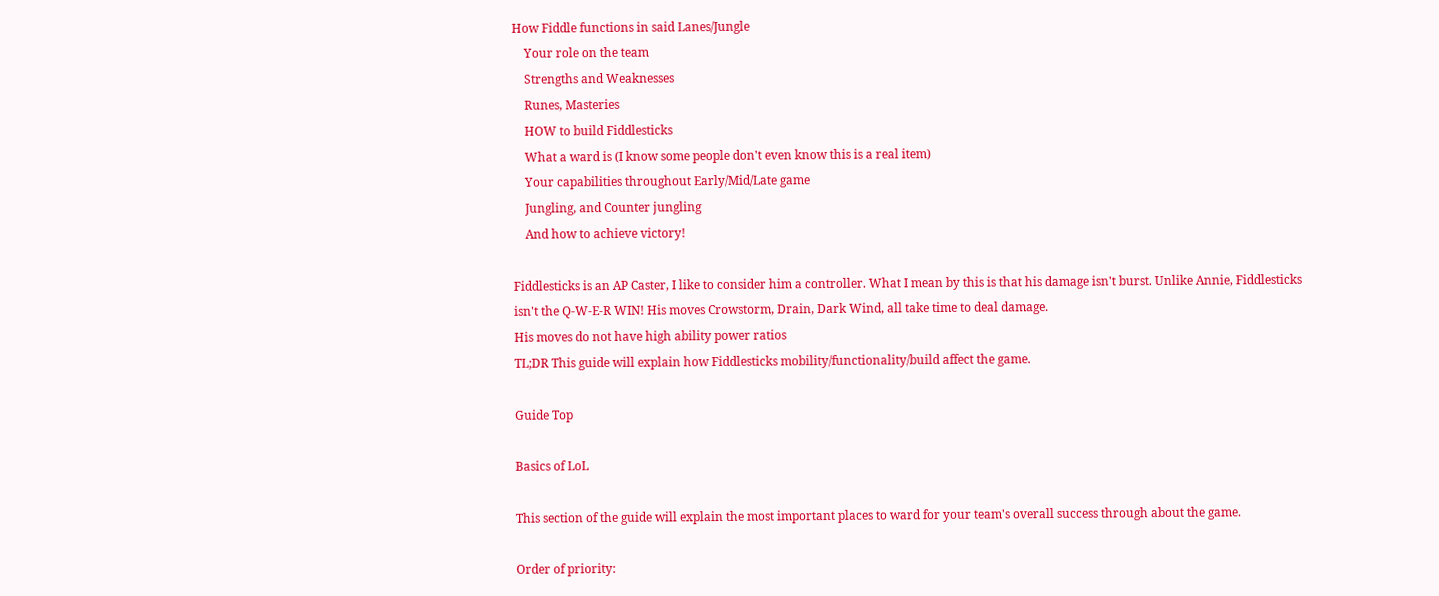How Fiddle functions in said Lanes/Jungle
    Your role on the team
    Strengths and Weaknesses
    Runes, Masteries
    HOW to build Fiddlesticks
    What a ward is (I know some people don't even know this is a real item)
    Your capabilities throughout Early/Mid/Late game
    Jungling, and Counter jungling
    And how to achieve victory!

Fiddlesticks is an AP Caster, I like to consider him a controller. What I mean by this is that his damage isn't burst. Unlike Annie, Fiddlesticks isn't the Q-W-E-R WIN! His moves Crowstorm, Drain, Dark Wind, all take time to deal damage.
His moves do not have high ability power ratios
TL;DR This guide will explain how Fiddlesticks mobility/functionality/build affect the game.

Guide Top

Basics of LoL

This section of the guide will explain the most important places to ward for your team's overall success through about the game.

Order of priority: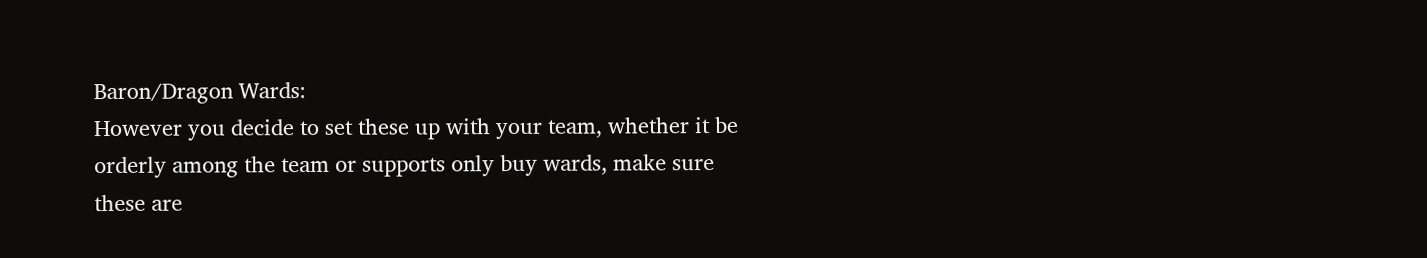Baron/Dragon Wards:
However you decide to set these up with your team, whether it be orderly among the team or supports only buy wards, make sure these are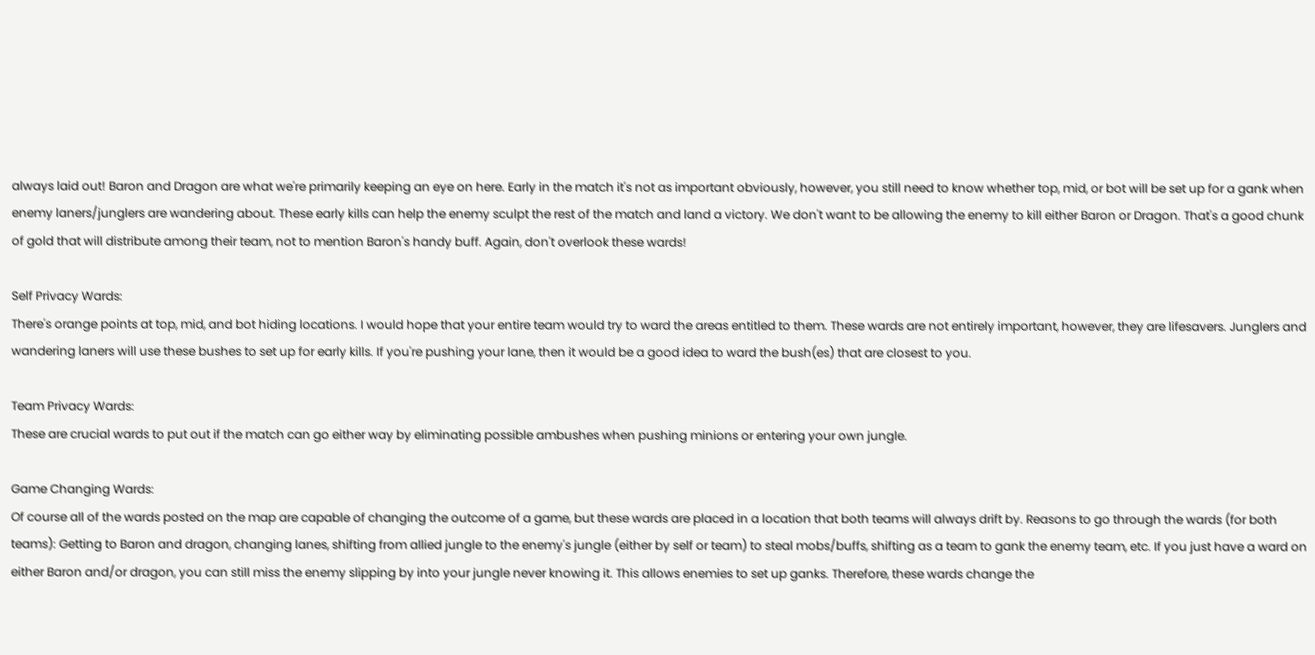always laid out! Baron and Dragon are what we're primarily keeping an eye on here. Early in the match it's not as important obviously, however, you still need to know whether top, mid, or bot will be set up for a gank when enemy laners/junglers are wandering about. These early kills can help the enemy sculpt the rest of the match and land a victory. We don't want to be allowing the enemy to kill either Baron or Dragon. That's a good chunk of gold that will distribute among their team, not to mention Baron's handy buff. Again, don't overlook these wards!

Self Privacy Wards:
There's orange points at top, mid, and bot hiding locations. I would hope that your entire team would try to ward the areas entitled to them. These wards are not entirely important, however, they are lifesavers. Junglers and wandering laners will use these bushes to set up for early kills. If you're pushing your lane, then it would be a good idea to ward the bush(es) that are closest to you.

Team Privacy Wards:
These are crucial wards to put out if the match can go either way by eliminating possible ambushes when pushing minions or entering your own jungle.

Game Changing Wards:
Of course all of the wards posted on the map are capable of changing the outcome of a game, but these wards are placed in a location that both teams will always drift by. Reasons to go through the wards (for both teams): Getting to Baron and dragon, changing lanes, shifting from allied jungle to the enemy's jungle (either by self or team) to steal mobs/buffs, shifting as a team to gank the enemy team, etc. If you just have a ward on either Baron and/or dragon, you can still miss the enemy slipping by into your jungle never knowing it. This allows enemies to set up ganks. Therefore, these wards change the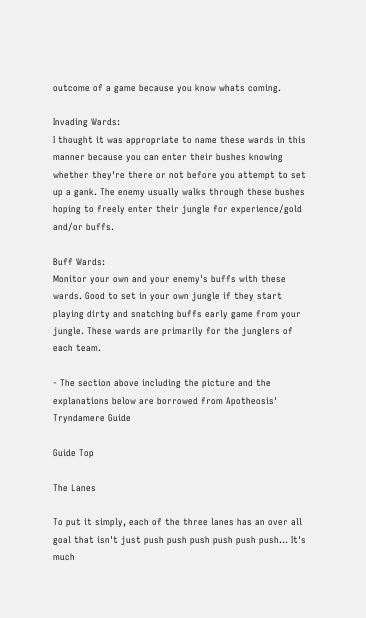outcome of a game because you know whats coming.

Invading Wards:
I thought it was appropriate to name these wards in this manner because you can enter their bushes knowing whether they're there or not before you attempt to set up a gank. The enemy usually walks through these bushes hoping to freely enter their jungle for experience/gold and/or buffs.

Buff Wards:
Monitor your own and your enemy's buffs with these wards. Good to set in your own jungle if they start playing dirty and snatching buffs early game from your jungle. These wards are primarily for the junglers of each team.

- The section above including the picture and the explanations below are borrowed from Apotheosis' Tryndamere Guide

Guide Top

The Lanes

To put it simply, each of the three lanes has an over all goal that isn't just push push push push push push... It's much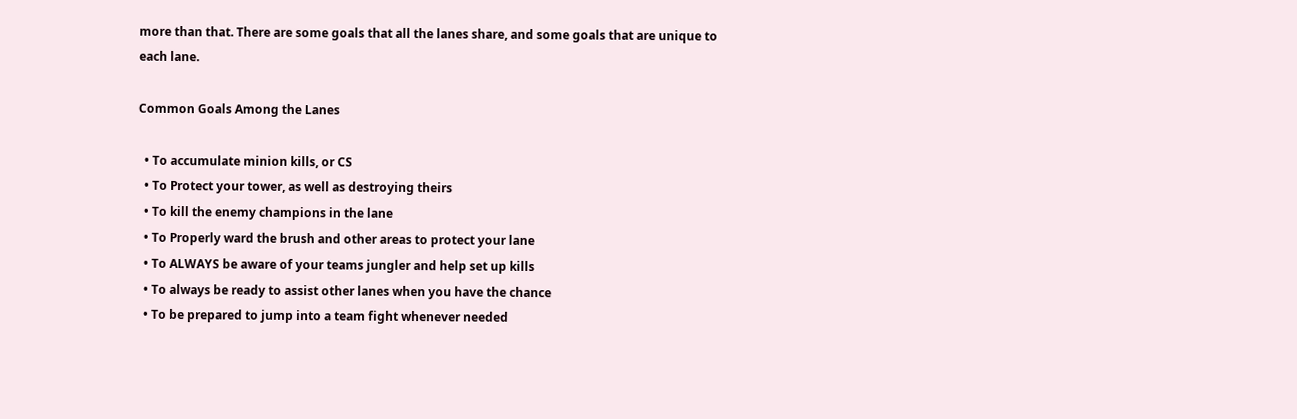more than that. There are some goals that all the lanes share, and some goals that are unique to each lane.

Common Goals Among the Lanes

  • To accumulate minion kills, or CS
  • To Protect your tower, as well as destroying theirs
  • To kill the enemy champions in the lane
  • To Properly ward the brush and other areas to protect your lane
  • To ALWAYS be aware of your teams jungler and help set up kills
  • To always be ready to assist other lanes when you have the chance
  • To be prepared to jump into a team fight whenever needed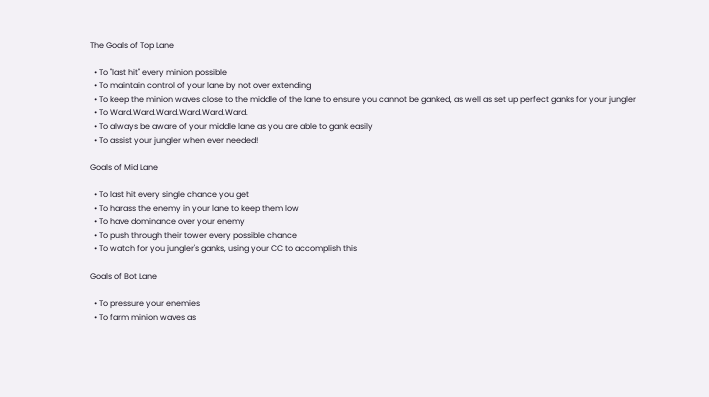The Goals of Top Lane

  • To "last hit" every minion possible
  • To maintain control of your lane by not over extending
  • To keep the minion waves close to the middle of the lane to ensure you cannot be ganked, as well as set up perfect ganks for your jungler
  • To Ward.Ward.Ward.Ward.Ward.Ward.
  • To always be aware of your middle lane as you are able to gank easily
  • To assist your jungler when ever needed!

Goals of Mid Lane

  • To last hit every single chance you get
  • To harass the enemy in your lane to keep them low
  • To have dominance over your enemy
  • To push through their tower every possible chance
  • To watch for you jungler's ganks, using your CC to accomplish this

Goals of Bot Lane

  • To pressure your enemies
  • To farm minion waves as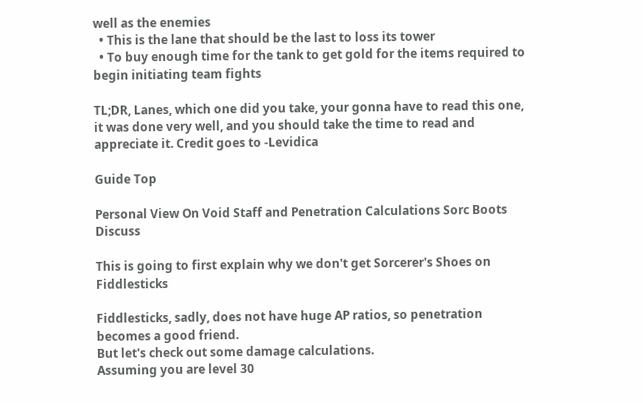well as the enemies
  • This is the lane that should be the last to loss its tower
  • To buy enough time for the tank to get gold for the items required to begin initiating team fights

TL;DR, Lanes, which one did you take, your gonna have to read this one, it was done very well, and you should take the time to read and appreciate it. Credit goes to -Levidica

Guide Top

Personal View On Void Staff and Penetration Calculations Sorc Boots Discuss

This is going to first explain why we don't get Sorcerer's Shoes on Fiddlesticks

Fiddlesticks, sadly, does not have huge AP ratios, so penetration becomes a good friend.
But let's check out some damage calculations.
Assuming you are level 30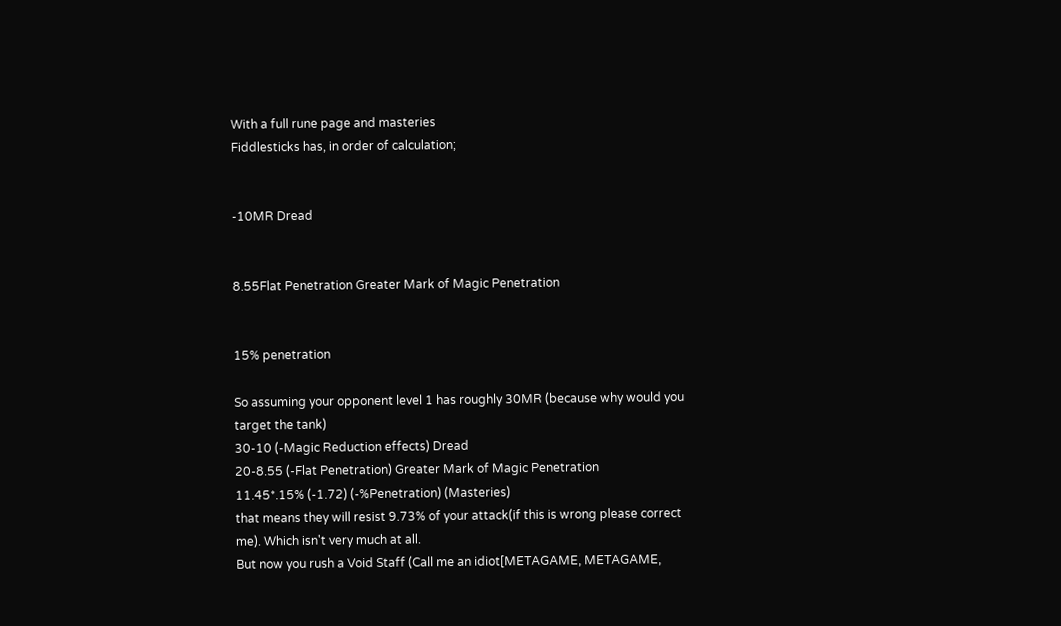With a full rune page and masteries
Fiddlesticks has, in order of calculation;


-10MR Dread


8.55Flat Penetration Greater Mark of Magic Penetration


15% penetration

So assuming your opponent level 1 has roughly 30MR (because why would you target the tank)
30-10 (-Magic Reduction effects) Dread
20-8.55 (-Flat Penetration) Greater Mark of Magic Penetration
11.45*.15% (-1.72) (-%Penetration) (Masteries)
that means they will resist 9.73% of your attack(if this is wrong please correct me). Which isn't very much at all.
But now you rush a Void Staff (Call me an idiot[METAGAME, METAGAME,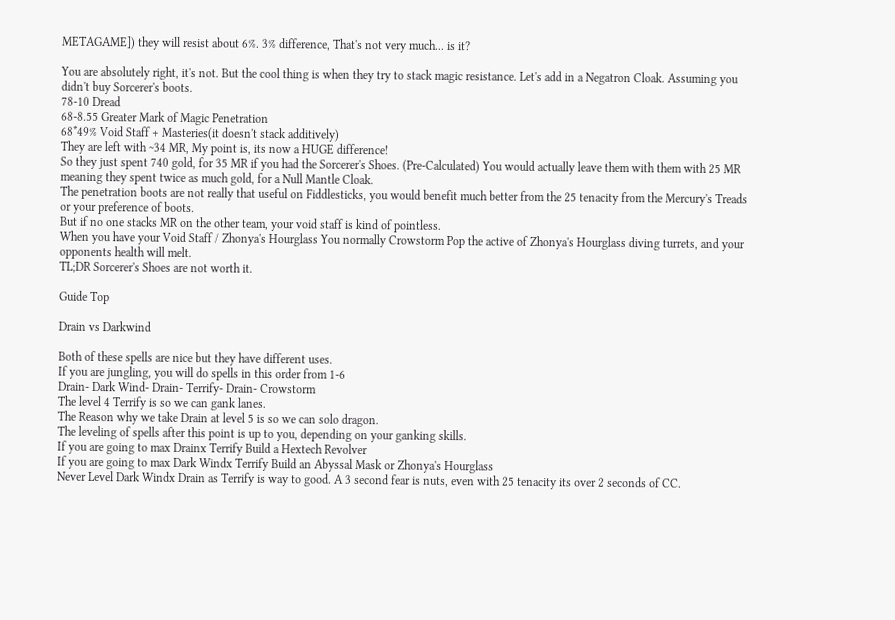METAGAME]) they will resist about 6%. 3% difference, That's not very much... is it?

You are absolutely right, it's not. But the cool thing is when they try to stack magic resistance. Let's add in a Negatron Cloak. Assuming you didn't buy Sorcerer's boots.
78-10 Dread
68-8.55 Greater Mark of Magic Penetration
68*49% Void Staff + Masteries(it doesn't stack additively)
They are left with ~34 MR, My point is, its now a HUGE difference!
So they just spent 740 gold, for 35 MR if you had the Sorcerer's Shoes. (Pre-Calculated) You would actually leave them with them with 25 MR meaning they spent twice as much gold, for a Null Mantle Cloak.
The penetration boots are not really that useful on Fiddlesticks, you would benefit much better from the 25 tenacity from the Mercury's Treads or your preference of boots.
But if no one stacks MR on the other team, your void staff is kind of pointless.
When you have your Void Staff / Zhonya's Hourglass You normally Crowstorm Pop the active of Zhonya's Hourglass diving turrets, and your opponents health will melt.
TL;DR Sorcerer's Shoes are not worth it.

Guide Top

Drain vs Darkwind

Both of these spells are nice but they have different uses.
If you are jungling, you will do spells in this order from 1-6
Drain- Dark Wind- Drain- Terrify- Drain- Crowstorm
The level 4 Terrify is so we can gank lanes.
The Reason why we take Drain at level 5 is so we can solo dragon.
The leveling of spells after this point is up to you, depending on your ganking skills.
If you are going to max Drainx Terrify Build a Hextech Revolver
If you are going to max Dark Windx Terrify Build an Abyssal Mask or Zhonya's Hourglass
Never Level Dark Windx Drain as Terrify is way to good. A 3 second fear is nuts, even with 25 tenacity its over 2 seconds of CC.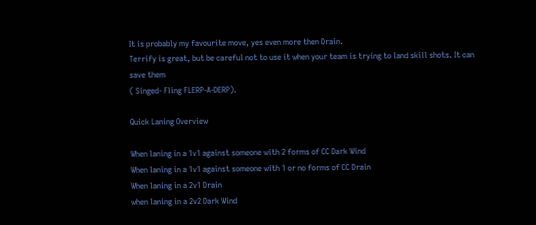It is probably my favourite move, yes even more then Drain.
Terrify is great, but be careful not to use it when your team is trying to land skill shots. It can save them
( Singed- Fling FLERP-A-DERP).

Quick Laning Overview

When laning in a 1v1 against someone with 2 forms of CC Dark Wind
When laning in a 1v1 against someone with 1 or no forms of CC Drain
When laning in a 2v1 Drain
when laning in a 2v2 Dark Wind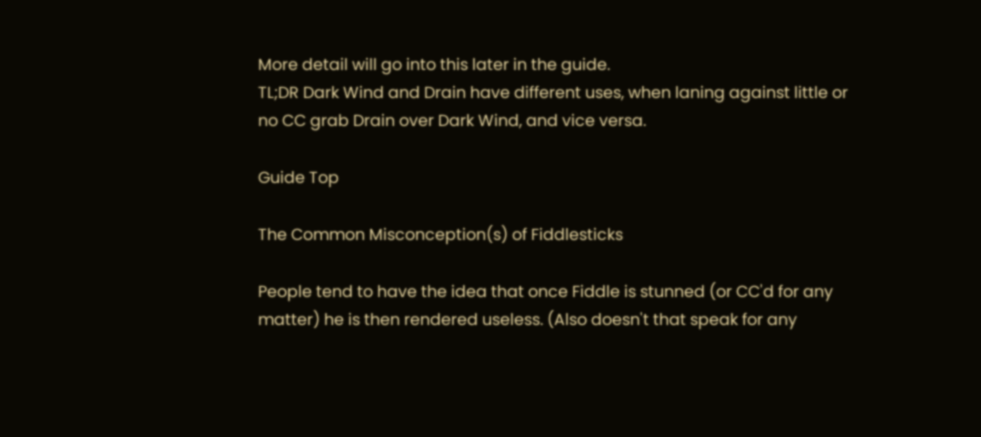More detail will go into this later in the guide.
TL;DR Dark Wind and Drain have different uses, when laning against little or no CC grab Drain over Dark Wind, and vice versa.

Guide Top

The Common Misconception(s) of Fiddlesticks

People tend to have the idea that once Fiddle is stunned (or CC'd for any matter) he is then rendered useless. (Also doesn't that speak for any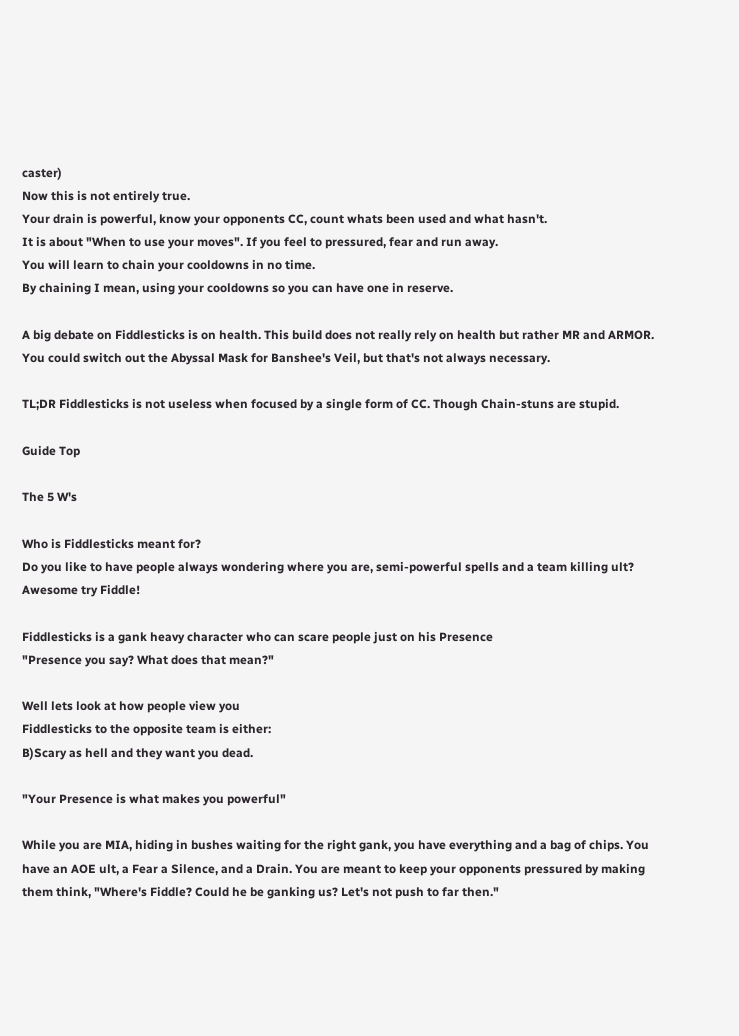caster)
Now this is not entirely true.
Your drain is powerful, know your opponents CC, count whats been used and what hasn't.
It is about "When to use your moves". If you feel to pressured, fear and run away.
You will learn to chain your cooldowns in no time.
By chaining I mean, using your cooldowns so you can have one in reserve.

A big debate on Fiddlesticks is on health. This build does not really rely on health but rather MR and ARMOR. You could switch out the Abyssal Mask for Banshee's Veil, but that's not always necessary.

TL;DR Fiddlesticks is not useless when focused by a single form of CC. Though Chain-stuns are stupid.

Guide Top

The 5 W's

Who is Fiddlesticks meant for?
Do you like to have people always wondering where you are, semi-powerful spells and a team killing ult? Awesome try Fiddle!

Fiddlesticks is a gank heavy character who can scare people just on his Presence
"Presence you say? What does that mean?"

Well lets look at how people view you
Fiddlesticks to the opposite team is either:
B)Scary as hell and they want you dead.

"Your Presence is what makes you powerful"

While you are MIA, hiding in bushes waiting for the right gank, you have everything and a bag of chips. You have an AOE ult, a Fear a Silence, and a Drain. You are meant to keep your opponents pressured by making them think, "Where's Fiddle? Could he be ganking us? Let's not push to far then."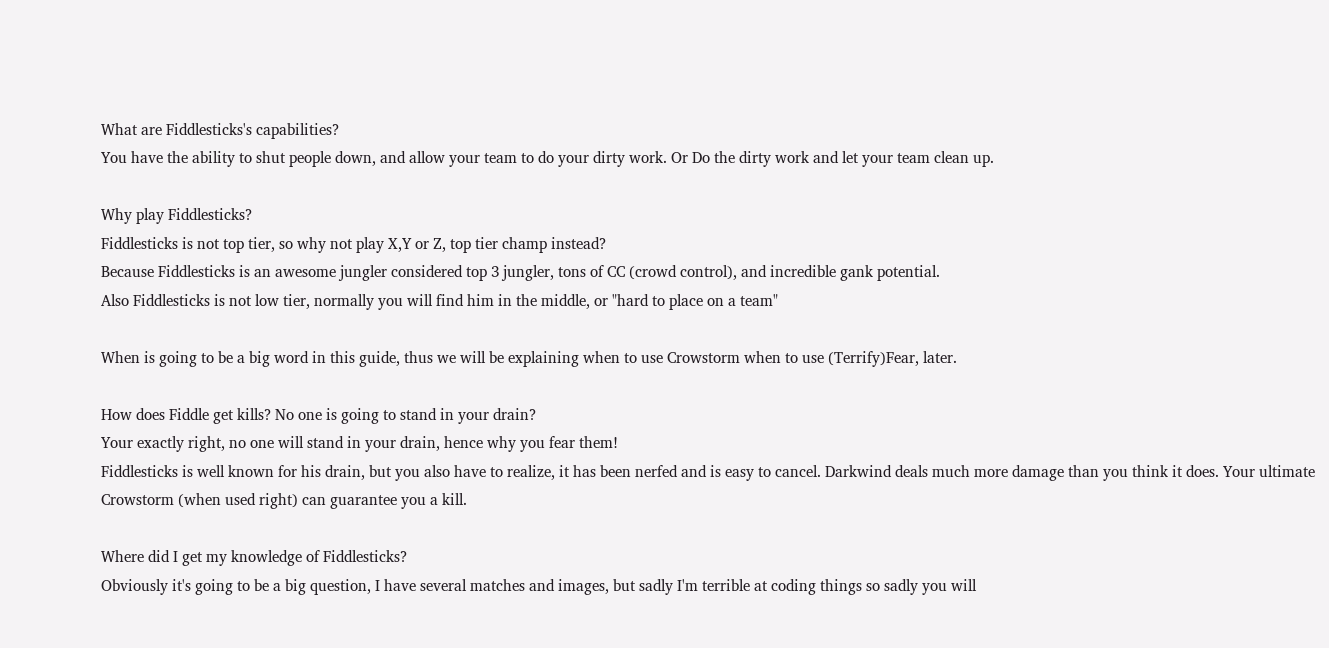What are Fiddlesticks's capabilities?
You have the ability to shut people down, and allow your team to do your dirty work. Or Do the dirty work and let your team clean up.

Why play Fiddlesticks?
Fiddlesticks is not top tier, so why not play X,Y or Z, top tier champ instead?
Because Fiddlesticks is an awesome jungler considered top 3 jungler, tons of CC (crowd control), and incredible gank potential.
Also Fiddlesticks is not low tier, normally you will find him in the middle, or "hard to place on a team"

When is going to be a big word in this guide, thus we will be explaining when to use Crowstorm when to use (Terrify)Fear, later.

How does Fiddle get kills? No one is going to stand in your drain?
Your exactly right, no one will stand in your drain, hence why you fear them!
Fiddlesticks is well known for his drain, but you also have to realize, it has been nerfed and is easy to cancel. Darkwind deals much more damage than you think it does. Your ultimate Crowstorm (when used right) can guarantee you a kill.

Where did I get my knowledge of Fiddlesticks?
Obviously it's going to be a big question, I have several matches and images, but sadly I'm terrible at coding things so sadly you will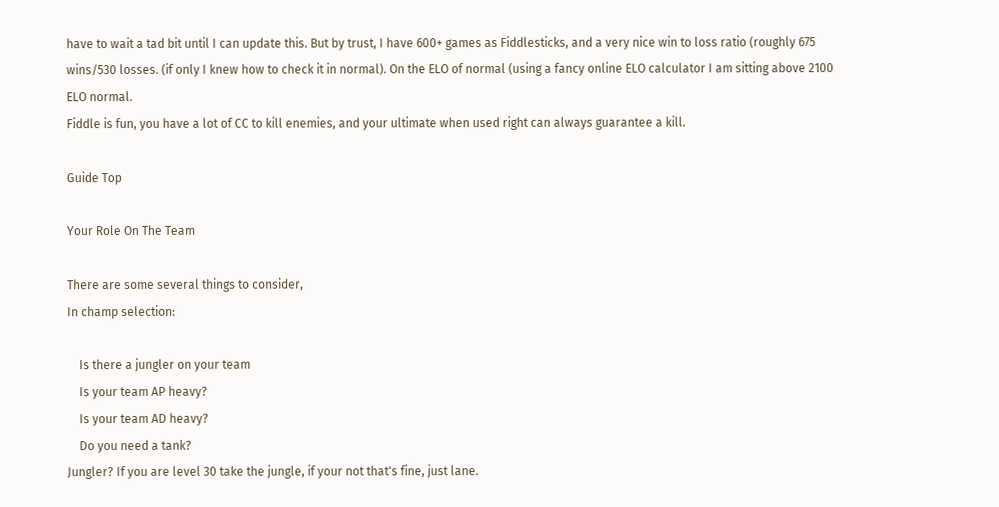have to wait a tad bit until I can update this. But by trust, I have 600+ games as Fiddlesticks, and a very nice win to loss ratio (roughly 675 wins/530 losses. (if only I knew how to check it in normal). On the ELO of normal (using a fancy online ELO calculator I am sitting above 2100 ELO normal.
Fiddle is fun, you have a lot of CC to kill enemies, and your ultimate when used right can always guarantee a kill.

Guide Top

Your Role On The Team

There are some several things to consider,
In champ selection:

    Is there a jungler on your team
    Is your team AP heavy?
    Is your team AD heavy?
    Do you need a tank?
Jungler? If you are level 30 take the jungle, if your not that's fine, just lane.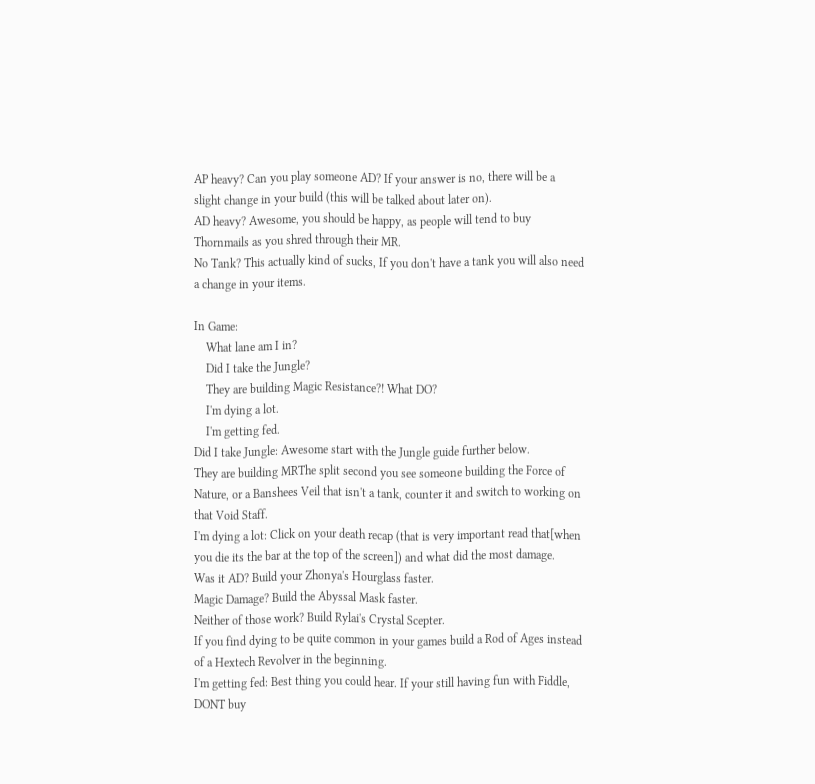AP heavy? Can you play someone AD? If your answer is no, there will be a slight change in your build (this will be talked about later on).
AD heavy? Awesome, you should be happy, as people will tend to buy Thornmails as you shred through their MR.
No Tank? This actually kind of sucks, If you don't have a tank you will also need a change in your items.

In Game:
    What lane am I in?
    Did I take the Jungle?
    They are building Magic Resistance?! What DO?
    I'm dying a lot.
    I'm getting fed.
Did I take Jungle: Awesome start with the Jungle guide further below.
They are building MRThe split second you see someone building the Force of Nature, or a Banshees Veil that isn't a tank, counter it and switch to working on that Void Staff.
I'm dying a lot: Click on your death recap (that is very important read that[when you die its the bar at the top of the screen]) and what did the most damage.
Was it AD? Build your Zhonya's Hourglass faster.
Magic Damage? Build the Abyssal Mask faster.
Neither of those work? Build Rylai's Crystal Scepter.
If you find dying to be quite common in your games build a Rod of Ages instead of a Hextech Revolver in the beginning.
I'm getting fed: Best thing you could hear. If your still having fun with Fiddle, DONT buy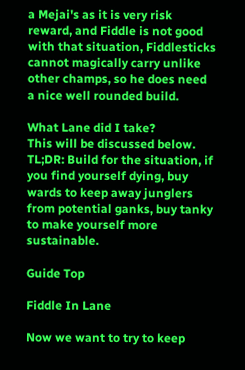a Mejai's as it is very risk reward, and Fiddle is not good with that situation, Fiddlesticks cannot magically carry unlike other champs, so he does need a nice well rounded build.

What Lane did I take?
This will be discussed below.
TL;DR: Build for the situation, if you find yourself dying, buy wards to keep away junglers from potential ganks, buy tanky to make yourself more sustainable.

Guide Top

Fiddle In Lane

Now we want to try to keep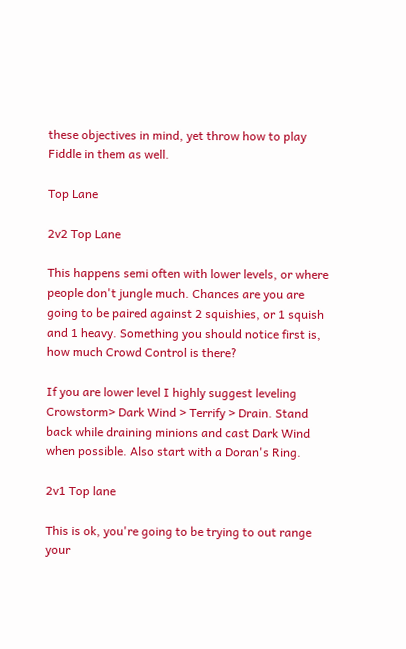these objectives in mind, yet throw how to play Fiddle in them as well.

Top Lane

2v2 Top Lane

This happens semi often with lower levels, or where people don't jungle much. Chances are you are going to be paired against 2 squishies, or 1 squish and 1 heavy. Something you should notice first is, how much Crowd Control is there?

If you are lower level I highly suggest leveling Crowstorm> Dark Wind > Terrify > Drain. Stand back while draining minions and cast Dark Wind when possible. Also start with a Doran's Ring.

2v1 Top lane

This is ok, you're going to be trying to out range your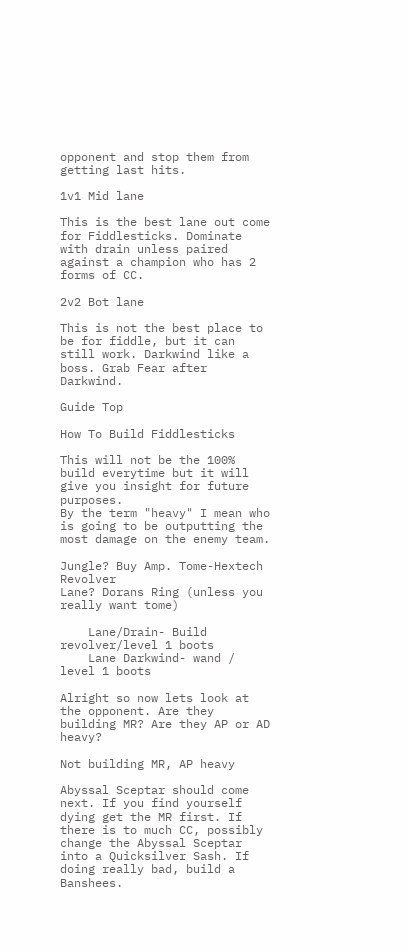opponent and stop them from getting last hits.

1v1 Mid lane

This is the best lane out come for Fiddlesticks. Dominate with drain unless paired against a champion who has 2 forms of CC.

2v2 Bot lane

This is not the best place to be for fiddle, but it can still work. Darkwind like a boss. Grab Fear after Darkwind.

Guide Top

How To Build Fiddlesticks

This will not be the 100% build everytime but it will give you insight for future purposes.
By the term "heavy" I mean who is going to be outputting the most damage on the enemy team.

Jungle? Buy Amp. Tome-Hextech Revolver
Lane? Dorans Ring (unless you really want tome)

    Lane/Drain- Build revolver/level 1 boots
    Lane Darkwind- wand / level 1 boots

Alright so now lets look at the opponent. Are they building MR? Are they AP or AD heavy?

Not building MR, AP heavy

Abyssal Sceptar should come next. If you find yourself dying get the MR first. If there is to much CC, possibly change the Abyssal Sceptar into a Quicksilver Sash. If doing really bad, build a Banshees.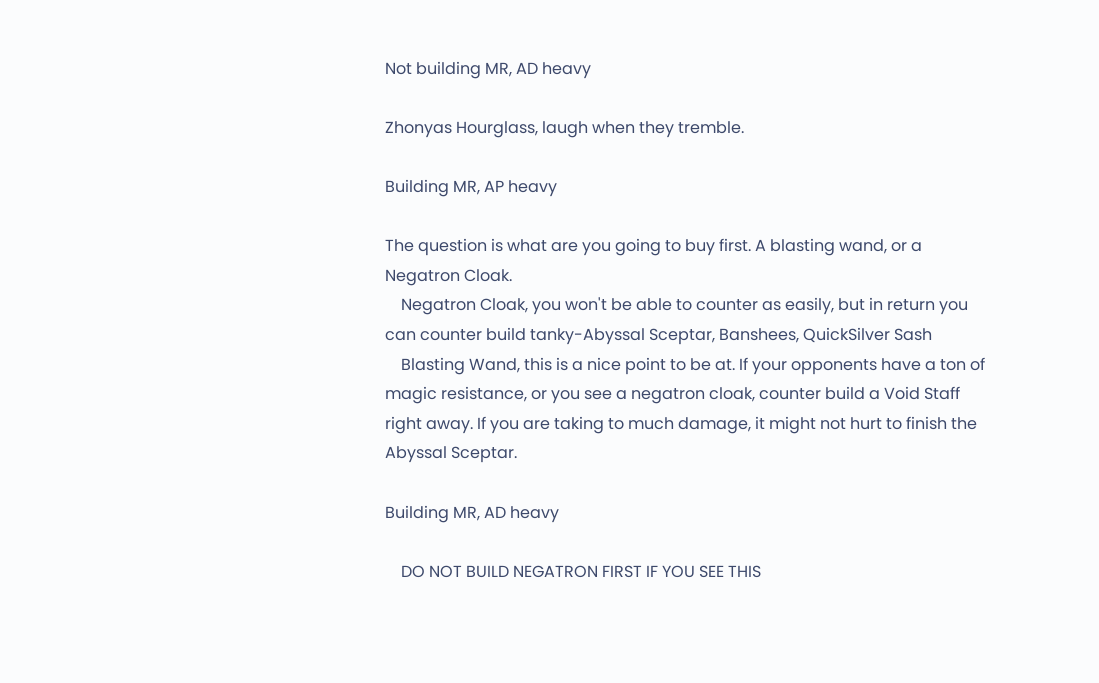Not building MR, AD heavy

Zhonyas Hourglass, laugh when they tremble.

Building MR, AP heavy

The question is what are you going to buy first. A blasting wand, or a Negatron Cloak.
    Negatron Cloak, you won't be able to counter as easily, but in return you can counter build tanky-Abyssal Sceptar, Banshees, QuickSilver Sash
    Blasting Wand, this is a nice point to be at. If your opponents have a ton of magic resistance, or you see a negatron cloak, counter build a Void Staff right away. If you are taking to much damage, it might not hurt to finish the Abyssal Sceptar.

Building MR, AD heavy

    DO NOT BUILD NEGATRON FIRST IF YOU SEE THIS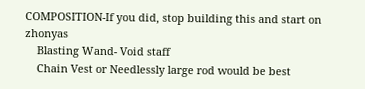COMPOSITION-If you did, stop building this and start on zhonyas
    Blasting Wand- Void staff
    Chain Vest or Needlessly large rod would be best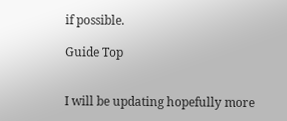if possible.

Guide Top


I will be updating hopefully more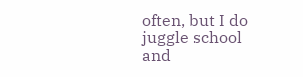often, but I do juggle school and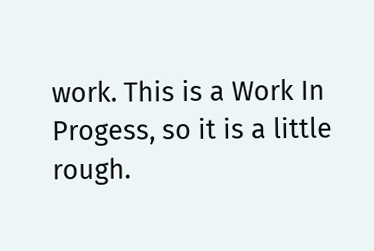work. This is a Work In Progess, so it is a little rough.